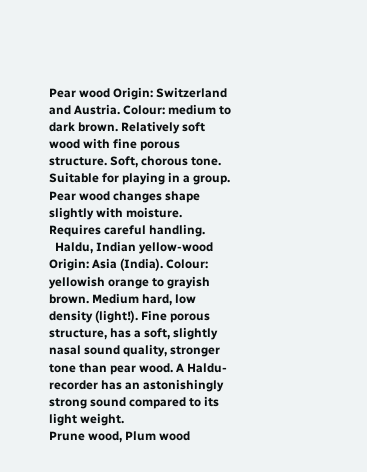Pear wood Origin: Switzerland and Austria. Colour: medium to dark brown. Relatively soft wood with fine porous structure. Soft, chorous tone. Suitable for playing in a group. Pear wood changes shape slightly with moisture. Requires careful handling.
  Haldu, Indian yellow-wood Origin: Asia (India). Colour: yellowish orange to grayish brown. Medium hard, low density (light!). Fine porous structure, has a soft, slightly nasal sound quality, stronger tone than pear wood. A Haldu-recorder has an astonishingly strong sound compared to its light weight.
Prune wood, Plum wood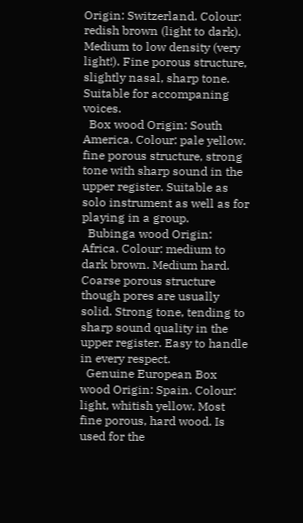Origin: Switzerland. Colour: redish brown (light to dark). Medium to low density (very light!). Fine porous structure, slightly nasal, sharp tone. Suitable for accompaning voices.
  Box wood Origin: South America. Colour: pale yellow. fine porous structure, strong tone with sharp sound in the upper register. Suitable as solo instrument as well as for playing in a group.
  Bubinga wood Origin: Africa. Colour: medium to dark brown. Medium hard. Coarse porous structure though pores are usually solid. Strong tone, tending to sharp sound quality in the upper register. Easy to handle in every respect.
  Genuine European Box wood Origin: Spain. Colour: light, whitish yellow. Most fine porous, hard wood. Is used for the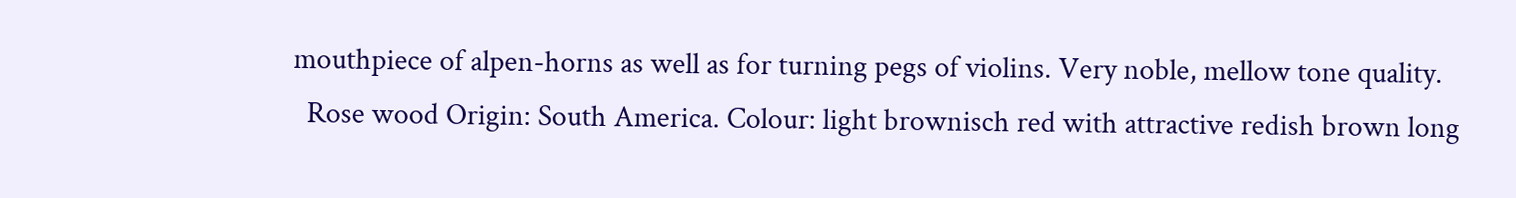mouthpiece of alpen-horns as well as for turning pegs of violins. Very noble, mellow tone quality.
  Rose wood Origin: South America. Colour: light brownisch red with attractive redish brown long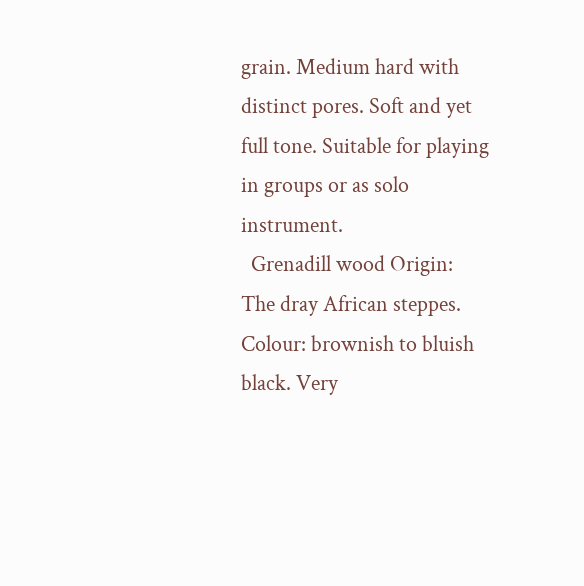grain. Medium hard with distinct pores. Soft and yet full tone. Suitable for playing in groups or as solo instrument.
  Grenadill wood Origin: The dray African steppes. Colour: brownish to bluish black. Very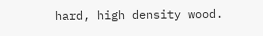hard, high density wood.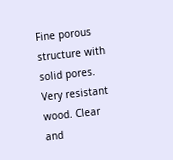Fine porous structure with solid pores. Very resistant wood. Clear and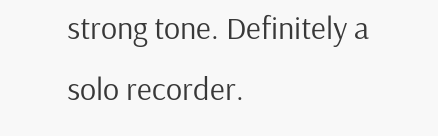strong tone. Definitely a solo recorder.